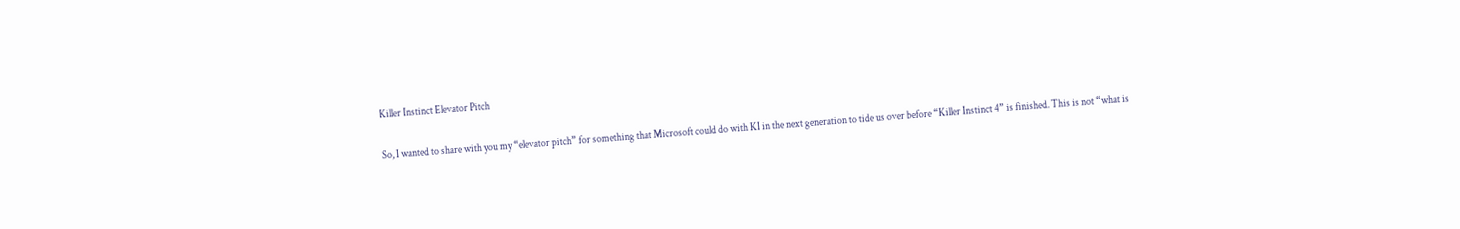Killer Instinct Elevator Pitch

So, I wanted to share with you my “elevator pitch” for something that Microsoft could do with KI in the next generation to tide us over before “Killer Instinct 4” is finished. This is not “what is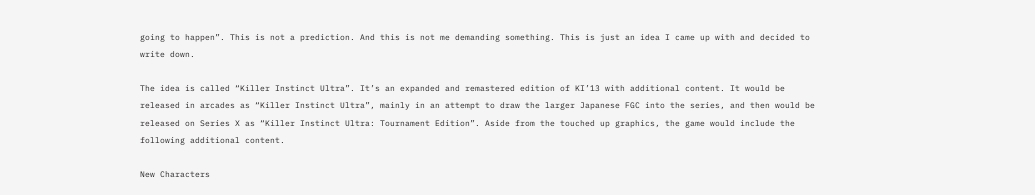going to happen”. This is not a prediction. And this is not me demanding something. This is just an idea I came up with and decided to write down.

The idea is called “Killer Instinct Ultra”. It’s an expanded and remastered edition of KI’13 with additional content. It would be released in arcades as “Killer Instinct Ultra”, mainly in an attempt to draw the larger Japanese FGC into the series, and then would be released on Series X as “Killer Instinct Ultra: Tournament Edition”. Aside from the touched up graphics, the game would include the following additional content.

New Characters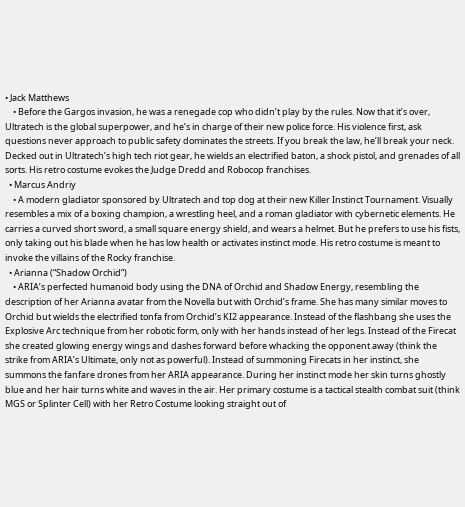• Jack Matthews
    • Before the Gargos invasion, he was a renegade cop who didn’t play by the rules. Now that it’s over, Ultratech is the global superpower, and he’s in charge of their new police force. His violence first, ask questions never approach to public safety dominates the streets. If you break the law, he’ll break your neck. Decked out in Ultratech’s high tech riot gear, he wields an electrified baton, a shock pistol, and grenades of all sorts. His retro costume evokes the Judge Dredd and Robocop franchises.
  • Marcus Andriy
    • A modern gladiator sponsored by Ultratech and top dog at their new Killer Instinct Tournament. Visually resembles a mix of a boxing champion, a wrestling heel, and a roman gladiator with cybernetic elements. He carries a curved short sword, a small square energy shield, and wears a helmet. But he prefers to use his fists, only taking out his blade when he has low health or activates instinct mode. His retro costume is meant to invoke the villains of the Rocky franchise.
  • Arianna (“Shadow Orchid”)
    • ARIA’s perfected humanoid body using the DNA of Orchid and Shadow Energy, resembling the description of her Arianna avatar from the Novella but with Orchid’s frame. She has many similar moves to Orchid but wields the electrified tonfa from Orchid’s KI2 appearance. Instead of the flashbang she uses the Explosive Arc technique from her robotic form, only with her hands instead of her legs. Instead of the Firecat she created glowing energy wings and dashes forward before whacking the opponent away (think the strike from ARIA’s Ultimate, only not as powerful). Instead of summoning Firecats in her instinct, she summons the fanfare drones from her ARIA appearance. During her instinct mode her skin turns ghostly blue and her hair turns white and waves in the air. Her primary costume is a tactical stealth combat suit (think MGS or Splinter Cell) with her Retro Costume looking straight out of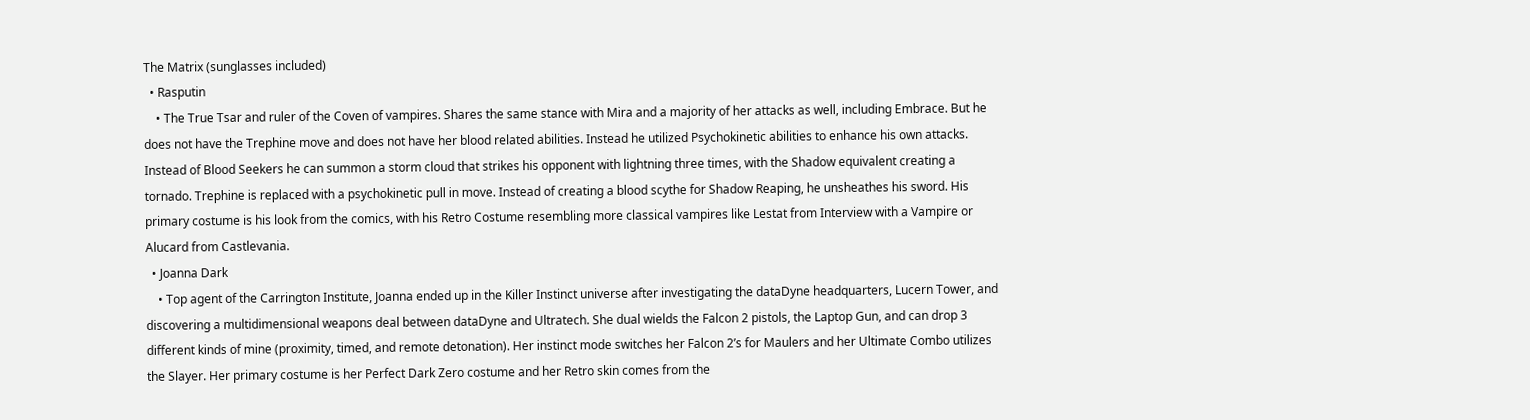The Matrix (sunglasses included)
  • Rasputin
    • The True Tsar and ruler of the Coven of vampires. Shares the same stance with Mira and a majority of her attacks as well, including Embrace. But he does not have the Trephine move and does not have her blood related abilities. Instead he utilized Psychokinetic abilities to enhance his own attacks. Instead of Blood Seekers he can summon a storm cloud that strikes his opponent with lightning three times, with the Shadow equivalent creating a tornado. Trephine is replaced with a psychokinetic pull in move. Instead of creating a blood scythe for Shadow Reaping, he unsheathes his sword. His primary costume is his look from the comics, with his Retro Costume resembling more classical vampires like Lestat from Interview with a Vampire or Alucard from Castlevania.
  • Joanna Dark
    • Top agent of the Carrington Institute, Joanna ended up in the Killer Instinct universe after investigating the dataDyne headquarters, Lucern Tower, and discovering a multidimensional weapons deal between dataDyne and Ultratech. She dual wields the Falcon 2 pistols, the Laptop Gun, and can drop 3 different kinds of mine (proximity, timed, and remote detonation). Her instinct mode switches her Falcon 2’s for Maulers and her Ultimate Combo utilizes the Slayer. Her primary costume is her Perfect Dark Zero costume and her Retro skin comes from the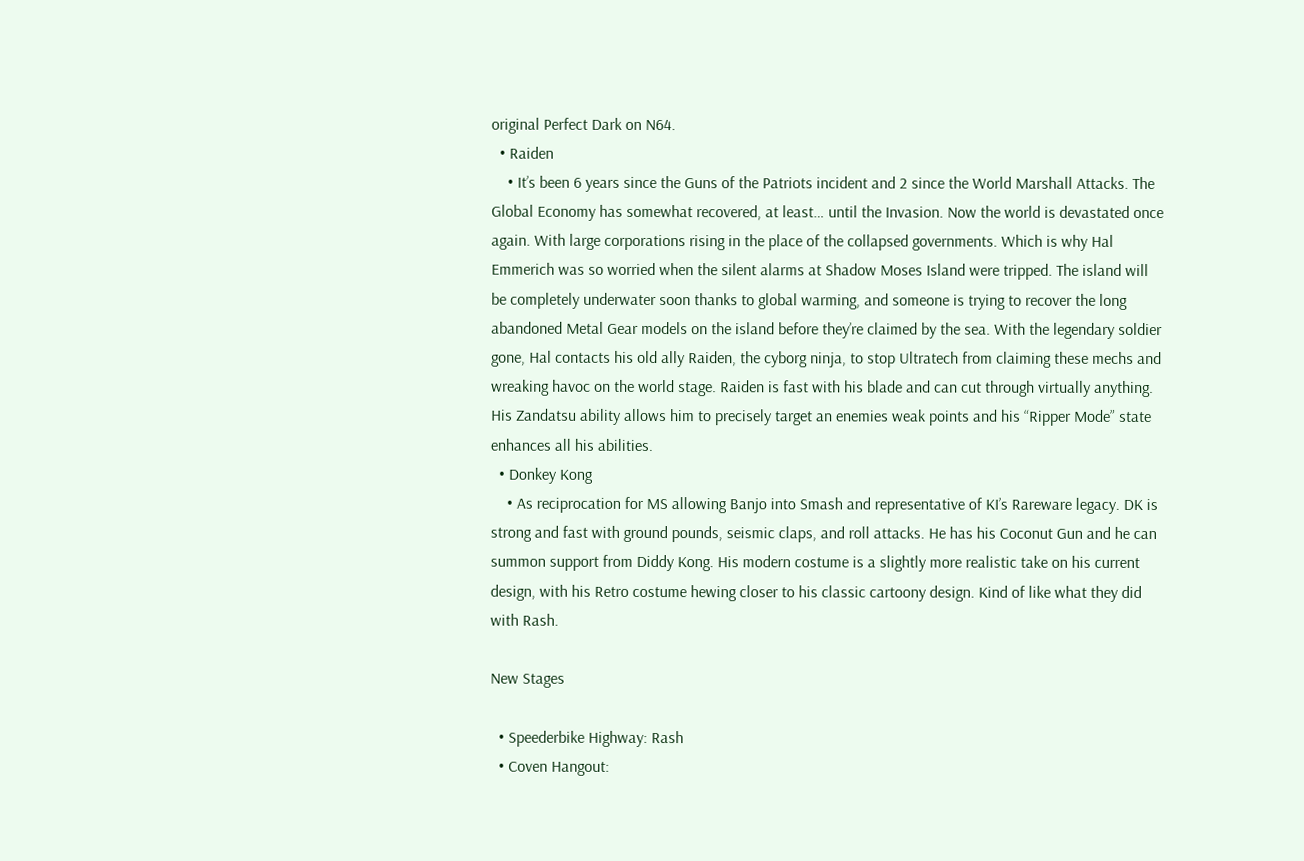original Perfect Dark on N64.
  • Raiden
    • It’s been 6 years since the Guns of the Patriots incident and 2 since the World Marshall Attacks. The Global Economy has somewhat recovered, at least… until the Invasion. Now the world is devastated once again. With large corporations rising in the place of the collapsed governments. Which is why Hal Emmerich was so worried when the silent alarms at Shadow Moses Island were tripped. The island will be completely underwater soon thanks to global warming, and someone is trying to recover the long abandoned Metal Gear models on the island before they’re claimed by the sea. With the legendary soldier gone, Hal contacts his old ally Raiden, the cyborg ninja, to stop Ultratech from claiming these mechs and wreaking havoc on the world stage. Raiden is fast with his blade and can cut through virtually anything. His Zandatsu ability allows him to precisely target an enemies weak points and his “Ripper Mode” state enhances all his abilities.
  • Donkey Kong
    • As reciprocation for MS allowing Banjo into Smash and representative of KI’s Rareware legacy. DK is strong and fast with ground pounds, seismic claps, and roll attacks. He has his Coconut Gun and he can summon support from Diddy Kong. His modern costume is a slightly more realistic take on his current design, with his Retro costume hewing closer to his classic cartoony design. Kind of like what they did with Rash.

New Stages

  • Speederbike Highway: Rash
  • Coven Hangout: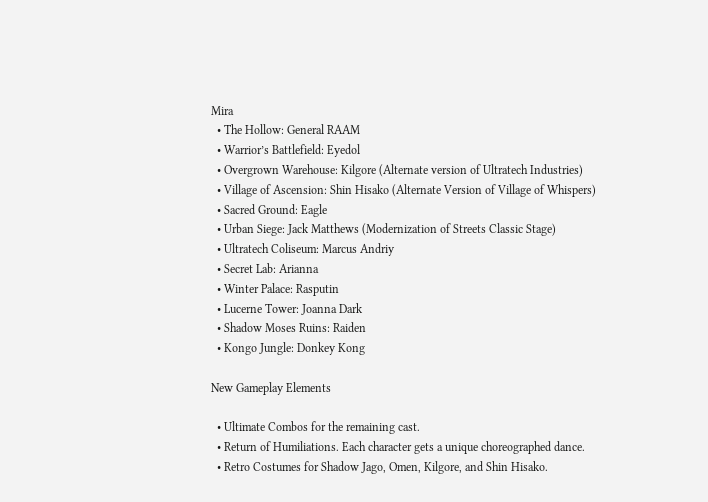Mira
  • The Hollow: General RAAM
  • Warrior’s Battlefield: Eyedol
  • Overgrown Warehouse: Kilgore (Alternate version of Ultratech Industries)
  • Village of Ascension: Shin Hisako (Alternate Version of Village of Whispers)
  • Sacred Ground: Eagle
  • Urban Siege: Jack Matthews (Modernization of Streets Classic Stage)
  • Ultratech Coliseum: Marcus Andriy
  • Secret Lab: Arianna
  • Winter Palace: Rasputin
  • Lucerne Tower: Joanna Dark
  • Shadow Moses Ruins: Raiden
  • Kongo Jungle: Donkey Kong

New Gameplay Elements

  • Ultimate Combos for the remaining cast.
  • Return of Humiliations. Each character gets a unique choreographed dance.
  • Retro Costumes for Shadow Jago, Omen, Kilgore, and Shin Hisako.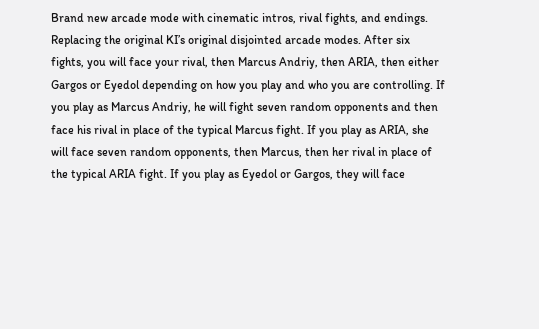Brand new arcade mode with cinematic intros, rival fights, and endings. Replacing the original KI’s original disjointed arcade modes. After six fights, you will face your rival, then Marcus Andriy, then ARIA, then either Gargos or Eyedol depending on how you play and who you are controlling. If you play as Marcus Andriy, he will fight seven random opponents and then face his rival in place of the typical Marcus fight. If you play as ARIA, she will face seven random opponents, then Marcus, then her rival in place of the typical ARIA fight. If you play as Eyedol or Gargos, they will face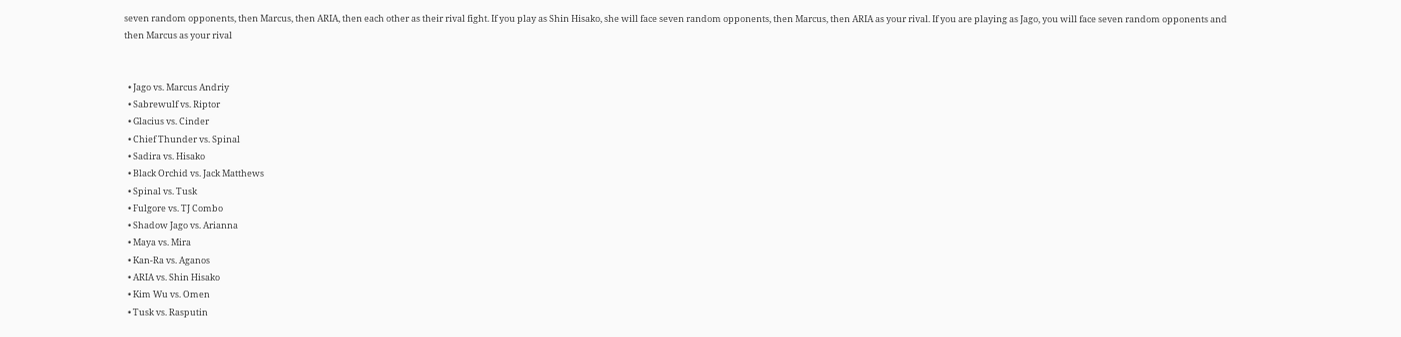seven random opponents, then Marcus, then ARIA, then each other as their rival fight. If you play as Shin Hisako, she will face seven random opponents, then Marcus, then ARIA as your rival. If you are playing as Jago, you will face seven random opponents and then Marcus as your rival


  • Jago vs. Marcus Andriy
  • Sabrewulf vs. Riptor
  • Glacius vs. Cinder
  • Chief Thunder vs. Spinal
  • Sadira vs. Hisako
  • Black Orchid vs. Jack Matthews
  • Spinal vs. Tusk
  • Fulgore vs. TJ Combo
  • Shadow Jago vs. Arianna
  • Maya vs. Mira
  • Kan-Ra vs. Aganos
  • ARIA vs. Shin Hisako
  • Kim Wu vs. Omen
  • Tusk vs. Rasputin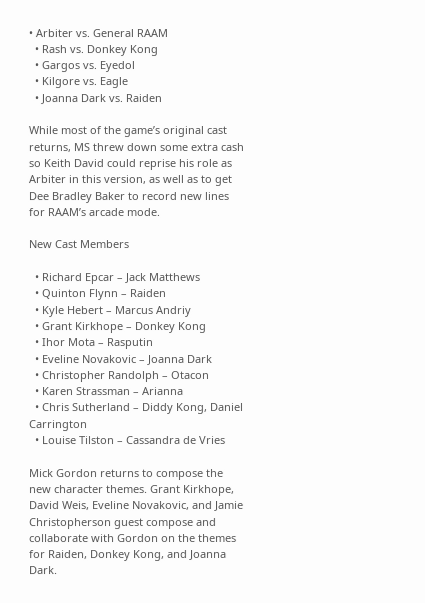• Arbiter vs. General RAAM
  • Rash vs. Donkey Kong
  • Gargos vs. Eyedol
  • Kilgore vs. Eagle
  • Joanna Dark vs. Raiden

While most of the game’s original cast returns, MS threw down some extra cash so Keith David could reprise his role as Arbiter in this version, as well as to get Dee Bradley Baker to record new lines for RAAM’s arcade mode.

New Cast Members

  • Richard Epcar – Jack Matthews
  • Quinton Flynn – Raiden
  • Kyle Hebert – Marcus Andriy
  • Grant Kirkhope – Donkey Kong
  • Ihor Mota – Rasputin
  • Eveline Novakovic – Joanna Dark
  • Christopher Randolph – Otacon
  • Karen Strassman – Arianna
  • Chris Sutherland – Diddy Kong, Daniel Carrington
  • Louise Tilston – Cassandra de Vries

Mick Gordon returns to compose the new character themes. Grant Kirkhope, David Weis, Eveline Novakovic, and Jamie Christopherson guest compose and collaborate with Gordon on the themes for Raiden, Donkey Kong, and Joanna Dark.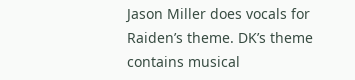Jason Miller does vocals for Raiden’s theme. DK’s theme contains musical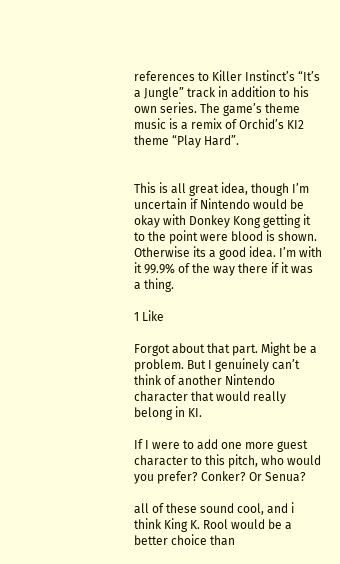references to Killer Instinct’s “It’s a Jungle” track in addition to his own series. The game’s theme music is a remix of Orchid’s KI2 theme “Play Hard”.


This is all great idea, though I’m uncertain if Nintendo would be okay with Donkey Kong getting it to the point were blood is shown. Otherwise its a good idea. I’m with it 99.9% of the way there if it was a thing.

1 Like

Forgot about that part. Might be a problem. But I genuinely can’t think of another Nintendo character that would really belong in KI.

If I were to add one more guest character to this pitch, who would you prefer? Conker? Or Senua?

all of these sound cool, and i think King K. Rool would be a better choice than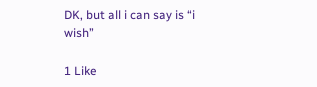DK, but all i can say is “i wish”

1 Like